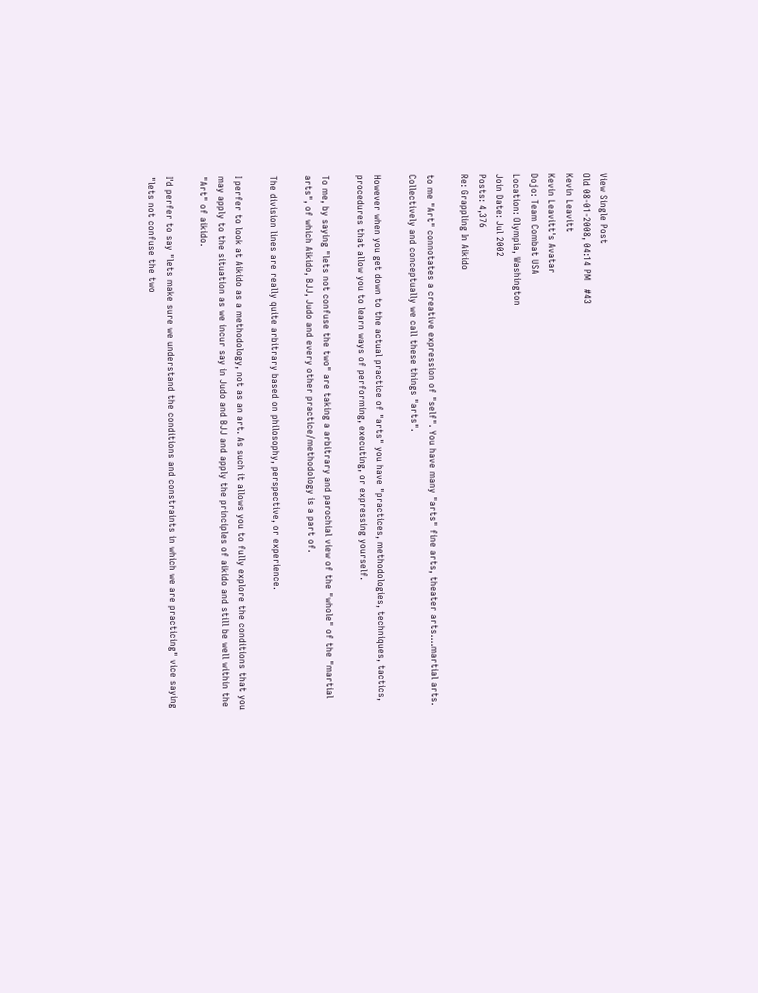View Single Post
Old 08-01-2008, 04:14 PM   #43
Kevin Leavitt
Kevin Leavitt's Avatar
Dojo: Team Combat USA
Location: Olympia, Washington
Join Date: Jul 2002
Posts: 4,376
Re: Grappling In Aikido

to me "Art" connotates a creative expression of "self". You have many "arts" fine arts, theater arts....martial arts. Collectively and conceptually we call these things "arts".

However when you get down to the actual practice of "arts" you have "practices, methodologies, techniques, tactics, procedures that allow you to learn ways of performing, executing, or expressing yourself.

To me, by saying "lets not confuse the two" are taking a arbitrary and parochial view of the "whole" of the "martial arts", of which Aikido, BJJ, Judo and every other practice/methodology is a part of.

The division lines are really quite arbitrary based on philosophy, perspective, or experience.

I perfer to look at Aikido as a methodology, not as an art. As such it allows you to fully explore the conditions that you may apply to the situation as we incur say in Judo and BJJ and apply the principles of aikido and still be well within the "Art" of aikido.

I'd perfer to say "lets make sure we understand the conditions and constraints in which we are practicing" vice saying "lets not confuse the two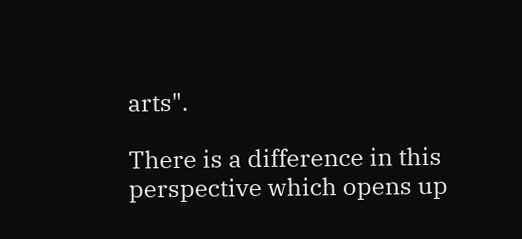arts".

There is a difference in this perspective which opens up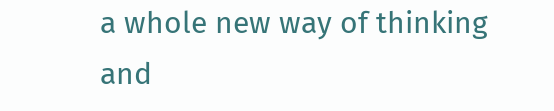a whole new way of thinking and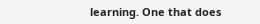learning. One that does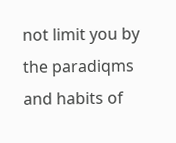not limit you by the paradiqms and habits of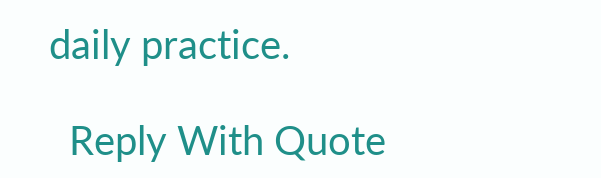daily practice.

  Reply With Quote